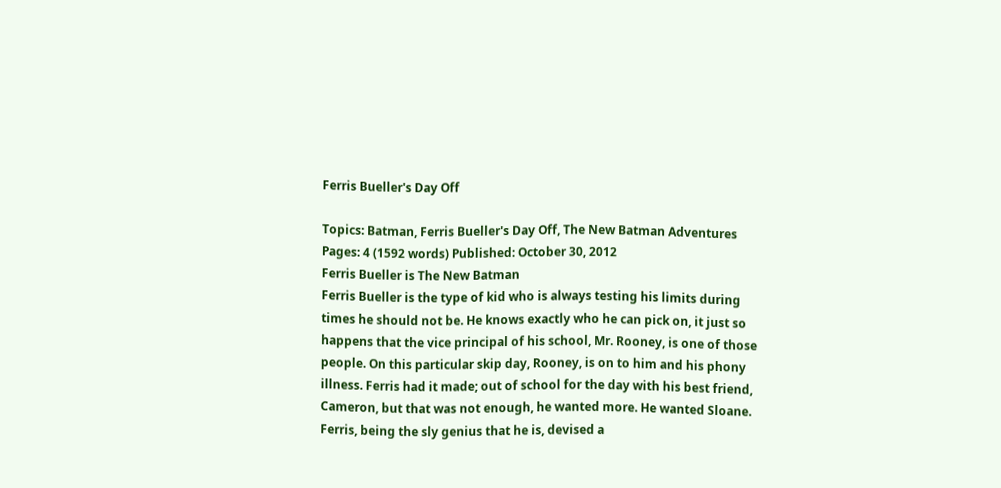Ferris Bueller's Day Off

Topics: Batman, Ferris Bueller's Day Off, The New Batman Adventures Pages: 4 (1592 words) Published: October 30, 2012
Ferris Bueller is The New Batman
Ferris Bueller is the type of kid who is always testing his limits during times he should not be. He knows exactly who he can pick on, it just so happens that the vice principal of his school, Mr. Rooney, is one of those people. On this particular skip day, Rooney, is on to him and his phony illness. Ferris had it made; out of school for the day with his best friend, Cameron, but that was not enough, he wanted more. He wanted Sloane. Ferris, being the sly genius that he is, devised a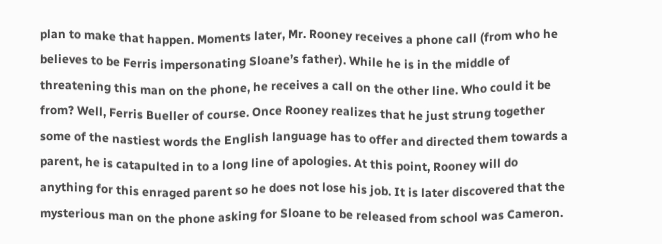plan to make that happen. Moments later, Mr. Rooney receives a phone call (from who he believes to be Ferris impersonating Sloane’s father). While he is in the middle of threatening this man on the phone, he receives a call on the other line. Who could it be from? Well, Ferris Bueller of course. Once Rooney realizes that he just strung together some of the nastiest words the English language has to offer and directed them towards a parent, he is catapulted in to a long line of apologies. At this point, Rooney will do anything for this enraged parent so he does not lose his job. It is later discovered that the mysterious man on the phone asking for Sloane to be released from school was Cameron.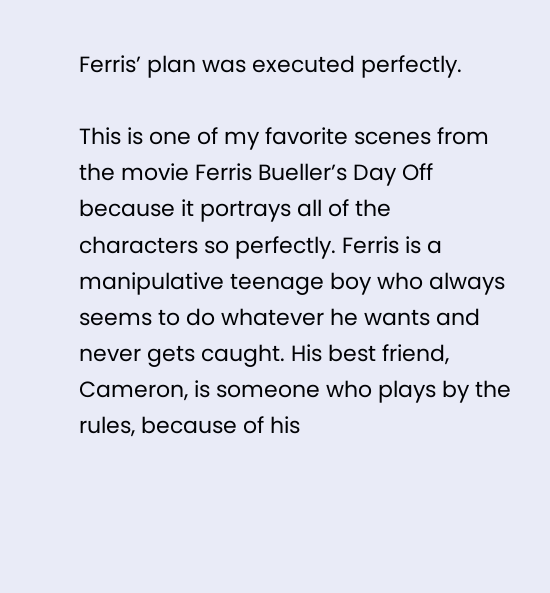Ferris’ plan was executed perfectly.

This is one of my favorite scenes from the movie Ferris Bueller’s Day Off because it portrays all of the characters so perfectly. Ferris is a manipulative teenage boy who always seems to do whatever he wants and never gets caught. His best friend, Cameron, is someone who plays by the rules, because of his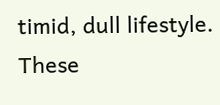timid, dull lifestyle. These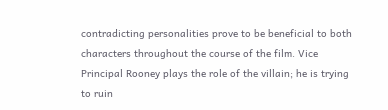contradicting personalities prove to be beneficial to both characters throughout the course of the film. Vice Principal Rooney plays the role of the villain; he is trying to ruin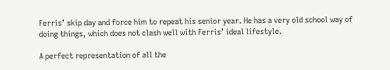Ferris’ skip day and force him to repeat his senior year. He has a very old school way of doing things, which does not clash well with Ferris’ ideal lifestyle.

A perfect representation of all the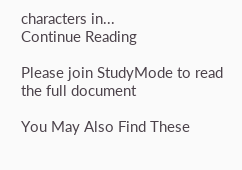characters in...
Continue Reading

Please join StudyMode to read the full document

You May Also Find These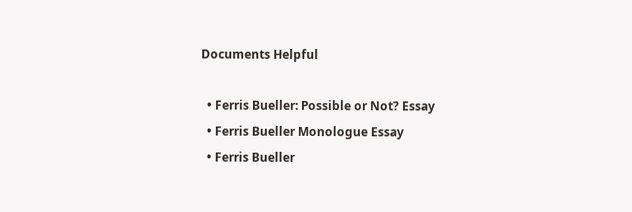Documents Helpful

  • Ferris Bueller: Possible or Not? Essay
  • Ferris Bueller Monologue Essay
  • Ferris Bueller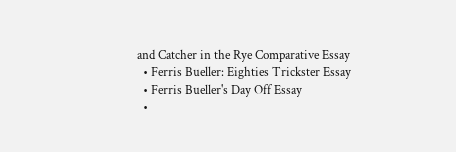and Catcher in the Rye Comparative Essay
  • Ferris Bueller: Eighties Trickster Essay
  • Ferris Bueller's Day Off Essay
  •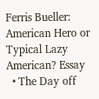Ferris Bueller: American Hero or Typical Lazy American? Essay
  • The Day off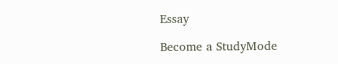Essay

Become a StudyMode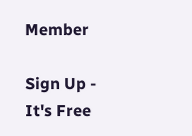Member

Sign Up - It's Free